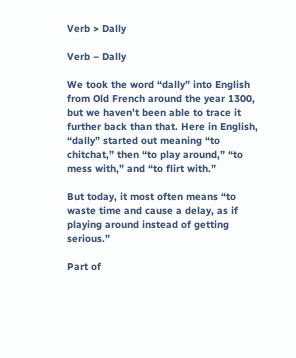Verb > Dally

Verb – Dally

We took the word “dally” into English from Old French around the year 1300, but we haven’t been able to trace it further back than that. Here in English, “dally” started out meaning “to chitchat,” then “to play around,” “to mess with,” and “to flirt with.”

But today, it most often means “to waste time and cause a delay, as if playing around instead of getting serious.”

Part of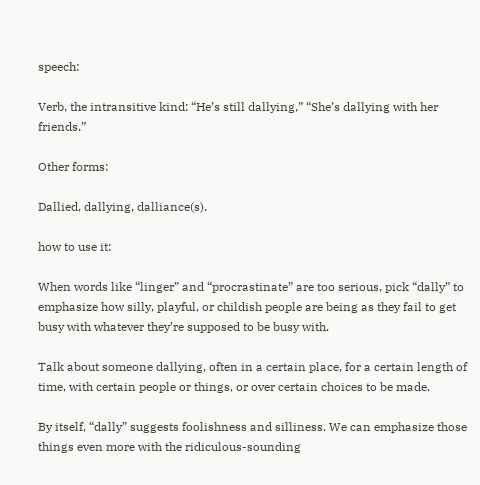speech:

Verb, the intransitive kind: “He’s still dallying,” “She’s dallying with her friends.”

Other forms:

Dallied, dallying, dalliance(s).

how to use it:

When words like “linger” and “procrastinate” are too serious, pick “dally” to emphasize how silly, playful, or childish people are being as they fail to get busy with whatever they’re supposed to be busy with.

Talk about someone dallying, often in a certain place, for a certain length of time, with certain people or things, or over certain choices to be made.

By itself, “dally” suggests foolishness and silliness. We can emphasize those things even more with the ridiculous-sounding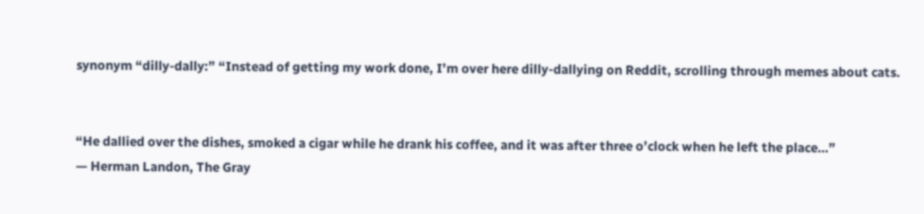synonym “dilly-dally:” “Instead of getting my work done, I’m over here dilly-dallying on Reddit, scrolling through memes about cats.


“He dallied over the dishes, smoked a cigar while he drank his coffee, and it was after three o’clock when he left the place…”
— Herman Landon, The Gray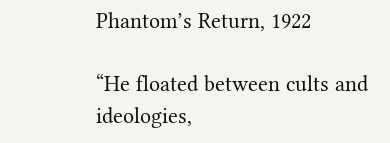Phantom’s Return, 1922

“He floated between cults and ideologies,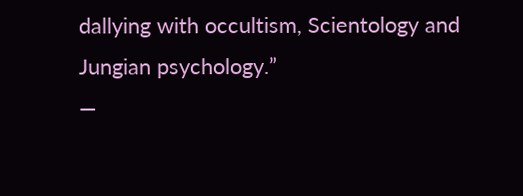dallying with occultism, Scientology and Jungian psychology.”
—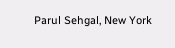Parul Sehgal, New York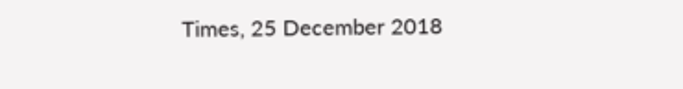Times, 25 December 2018